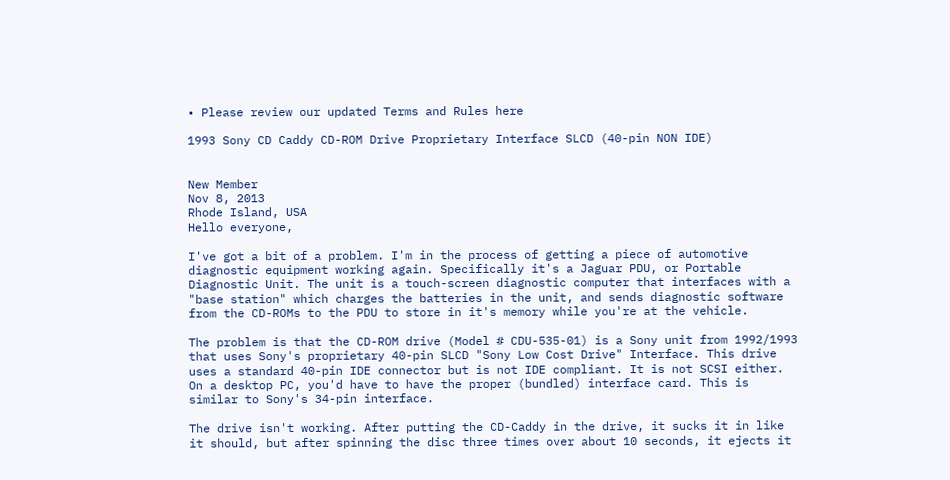• Please review our updated Terms and Rules here

1993 Sony CD Caddy CD-ROM Drive Proprietary Interface SLCD (40-pin NON IDE)


New Member
Nov 8, 2013
Rhode Island, USA
Hello everyone,

I've got a bit of a problem. I'm in the process of getting a piece of automotive diagnostic equipment working again. Specifically it's a Jaguar PDU, or Portable Diagnostic Unit. The unit is a touch-screen diagnostic computer that interfaces with a "base station" which charges the batteries in the unit, and sends diagnostic software from the CD-ROMs to the PDU to store in it's memory while you're at the vehicle.

The problem is that the CD-ROM drive (Model # CDU-535-01) is a Sony unit from 1992/1993 that uses Sony's proprietary 40-pin SLCD "Sony Low Cost Drive" Interface. This drive uses a standard 40-pin IDE connector but is not IDE compliant. It is not SCSI either. On a desktop PC, you'd have to have the proper (bundled) interface card. This is similar to Sony's 34-pin interface.

The drive isn't working. After putting the CD-Caddy in the drive, it sucks it in like it should, but after spinning the disc three times over about 10 seconds, it ejects it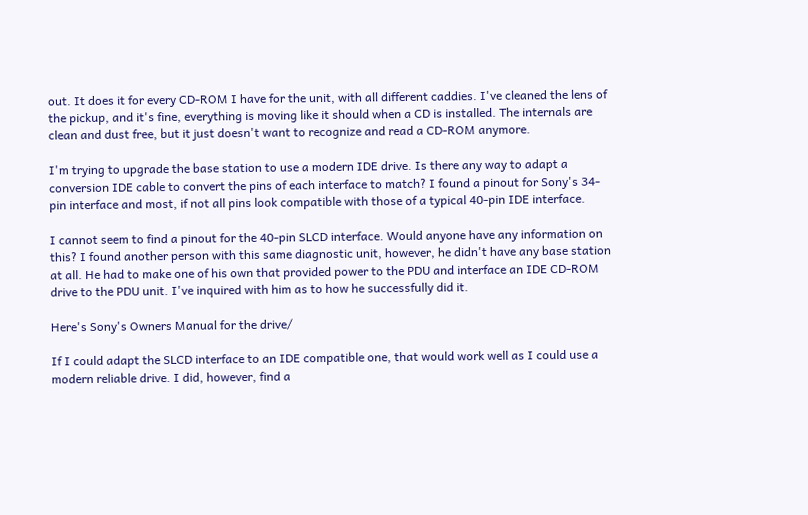out. It does it for every CD-ROM I have for the unit, with all different caddies. I've cleaned the lens of the pickup, and it's fine, everything is moving like it should when a CD is installed. The internals are clean and dust free, but it just doesn't want to recognize and read a CD-ROM anymore.

I'm trying to upgrade the base station to use a modern IDE drive. Is there any way to adapt a conversion IDE cable to convert the pins of each interface to match? I found a pinout for Sony's 34-pin interface and most, if not all pins look compatible with those of a typical 40-pin IDE interface.

I cannot seem to find a pinout for the 40-pin SLCD interface. Would anyone have any information on this? I found another person with this same diagnostic unit, however, he didn't have any base station at all. He had to make one of his own that provided power to the PDU and interface an IDE CD-ROM drive to the PDU unit. I've inquired with him as to how he successfully did it.

Here's Sony's Owners Manual for the drive/

If I could adapt the SLCD interface to an IDE compatible one, that would work well as I could use a modern reliable drive. I did, however, find a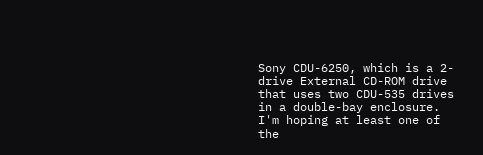Sony CDU-6250, which is a 2-drive External CD-ROM drive that uses two CDU-535 drives in a double-bay enclosure. I'm hoping at least one of the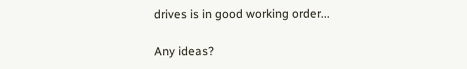drives is in good working order...

Any ideas?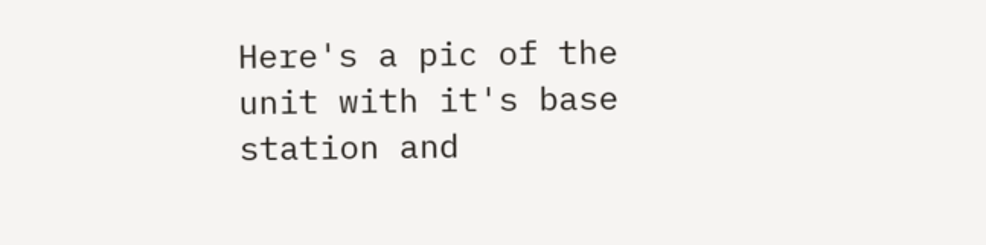Here's a pic of the unit with it's base station and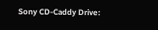Sony CD-Caddy Drive: